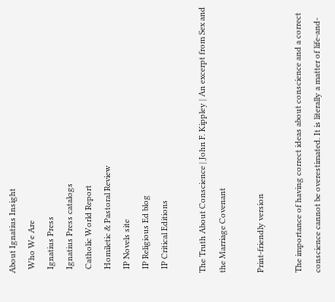About Ignatius Insight
  Who We Are
  Ignatius Press
  Ignatius Press catalogs
  Catholic World Report
  Homiletic & Pastoral Review
  IP Novels site
  IP Religious Ed blog
  IP Critical Editions

The Truth About Conscience | John F. Kippley | An excerpt from Sex and the Marriage Covenant

Print-friendly version

The importance of having correct ideas about conscience and a correct conscience cannot be overestimated. It is literally a matter of life-and-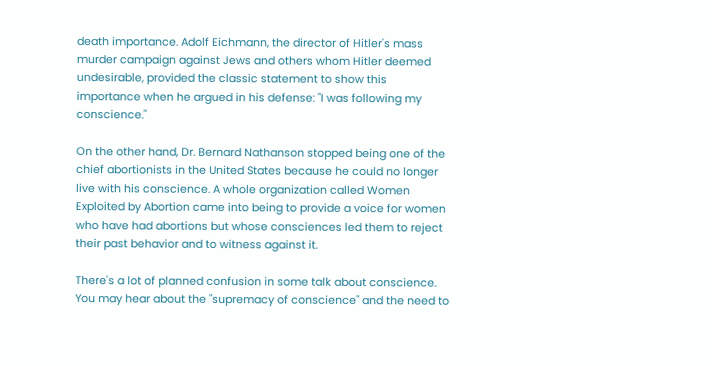death importance. Adolf Eichmann, the director of Hitler's mass murder campaign against Jews and others whom Hitler deemed undesirable, provided the classic statement to show this importance when he argued in his defense: "I was following my conscience."

On the other hand, Dr. Bernard Nathanson stopped being one of the chief abortionists in the United States because he could no longer live with his conscience. A whole organization called Women Exploited by Abortion came into being to provide a voice for women who have had abortions but whose consciences led them to reject their past behavior and to witness against it.

There's a lot of planned confusion in some talk about conscience. You may hear about the "supremacy of conscience" and the need to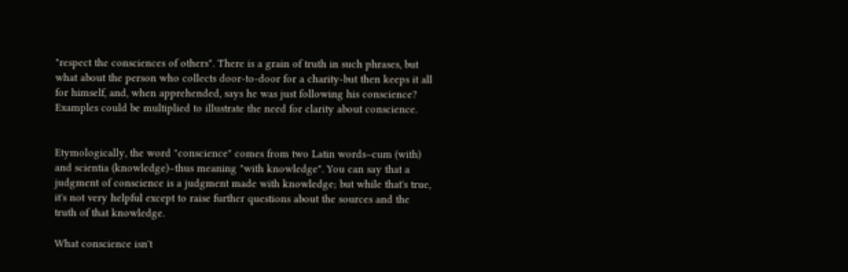"respect the consciences of others". There is a grain of truth in such phrases, but what about the person who collects door-to-door for a charity-but then keeps it all for himself, and, when apprehended, says he was just following his conscience? Examples could be multiplied to illustrate the need for clarity about conscience.


Etymologically, the word "conscience" comes from two Latin words–cum (with) and scientia (knowledge)–thus meaning "with knowledge". You can say that a judgment of conscience is a judgment made with knowledge; but while that's true, it's not very helpful except to raise further questions about the sources and the truth of that knowledge.

What conscience isn't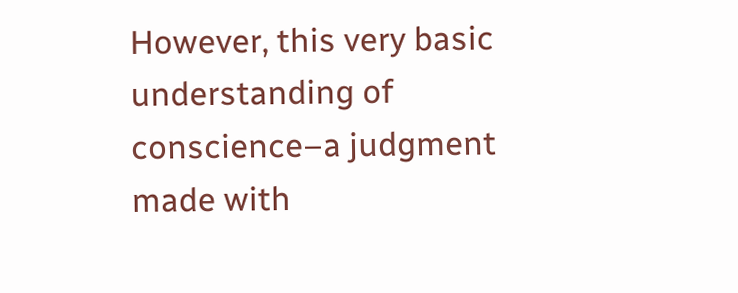However, this very basic understanding of conscience–a judgment made with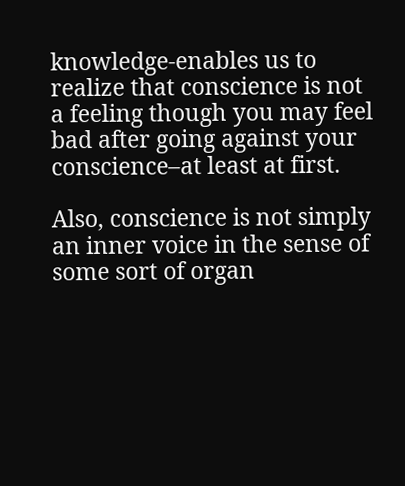knowledge-enables us to realize that conscience is not a feeling though you may feel bad after going against your conscience–at least at first.

Also, conscience is not simply an inner voice in the sense of some sort of organ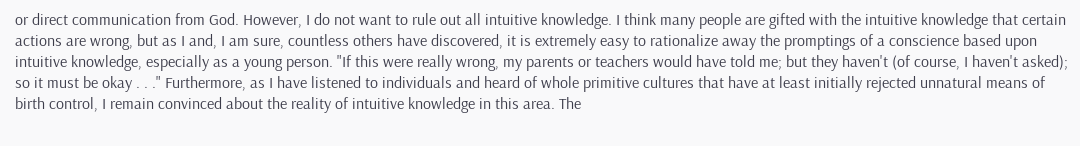or direct communication from God. However, I do not want to rule out all intuitive knowledge. I think many people are gifted with the intuitive knowledge that certain actions are wrong, but as I and, I am sure, countless others have discovered, it is extremely easy to rationalize away the promptings of a conscience based upon intuitive knowledge, especially as a young person. "If this were really wrong, my parents or teachers would have told me; but they haven't (of course, I haven't asked); so it must be okay . . ." Furthermore, as I have listened to individuals and heard of whole primitive cultures that have at least initially rejected unnatural means of birth control, I remain convinced about the reality of intuitive knowledge in this area. The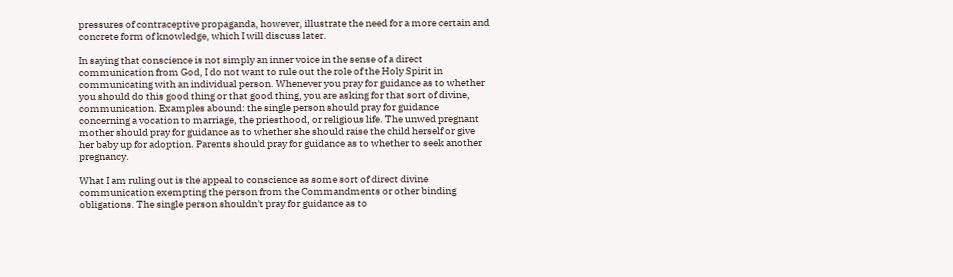pressures of contraceptive propaganda, however, illustrate the need for a more certain and concrete form of knowledge, which I will discuss later.

In saying that conscience is not simply an inner voice in the sense of a direct communication from God, I do not want to rule out the role of the Holy Spirit in communicating with an individual person. Whenever you pray for guidance as to whether you should do this good thing or that good thing, you are asking for that sort of divine, communication. Examples abound: the single person should pray for guidance concerning a vocation to marriage, the priesthood, or religious life. The unwed pregnant mother should pray for guidance as to whether she should raise the child herself or give her baby up for adoption. Parents should pray for guidance as to whether to seek another pregnancy.

What I am ruling out is the appeal to conscience as some sort of direct divine communication exempting the person from the Commandments or other binding obligations. The single person shouldn't pray for guidance as to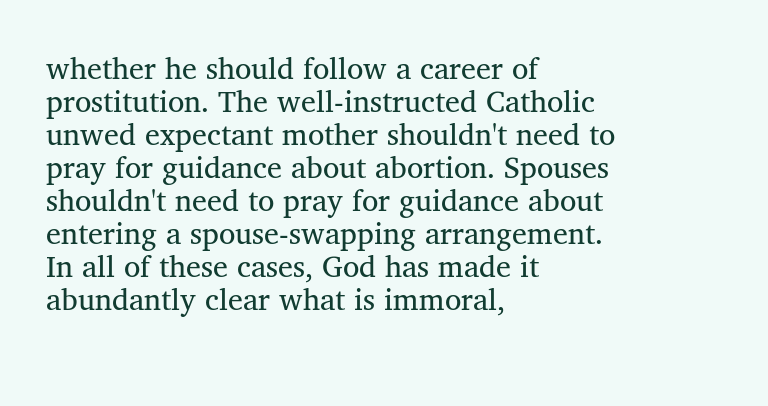whether he should follow a career of prostitution. The well-instructed Catholic unwed expectant mother shouldn't need to pray for guidance about abortion. Spouses shouldn't need to pray for guidance about entering a spouse-swapping arrangement. In all of these cases, God has made it abundantly clear what is immoral,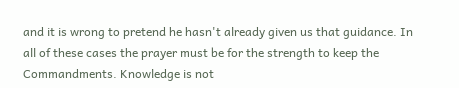and it is wrong to pretend he hasn't already given us that guidance. In all of these cases the prayer must be for the strength to keep the Commandments. Knowledge is not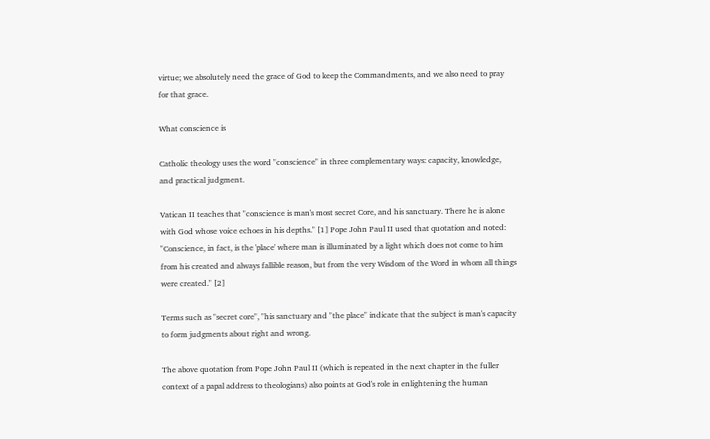virtue; we absolutely need the grace of God to keep the Commandments, and we also need to pray for that grace.

What conscience is

Catholic theology uses the word "conscience" in three complementary ways: capacity, knowledge, and practical judgment.

Vatican II teaches that "conscience is man's most secret Core, and his sanctuary. There he is alone with God whose voice echoes in his depths." [1] Pope John Paul II used that quotation and noted: "Conscience, in fact, is the 'place' where man is illuminated by a light which does not come to him from his created and always fallible reason, but from the very Wisdom of the Word in whom all things were created." [2]

Terms such as "secret core", "his sanctuary and "the place" indicate that the subject is man's capacity to form judgments about right and wrong.

The above quotation from Pope John Paul II (which is repeated in the next chapter in the fuller context of a papal address to theologians) also points at God's role in enlightening the human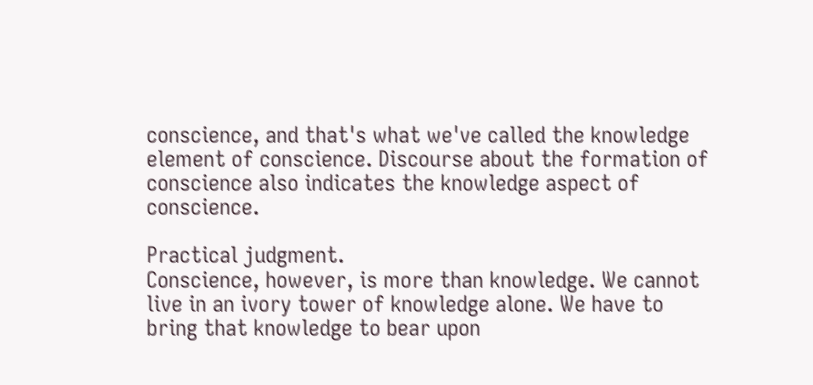conscience, and that's what we've called the knowledge element of conscience. Discourse about the formation of conscience also indicates the knowledge aspect of conscience.

Practical judgment.
Conscience, however, is more than knowledge. We cannot live in an ivory tower of knowledge alone. We have to bring that knowledge to bear upon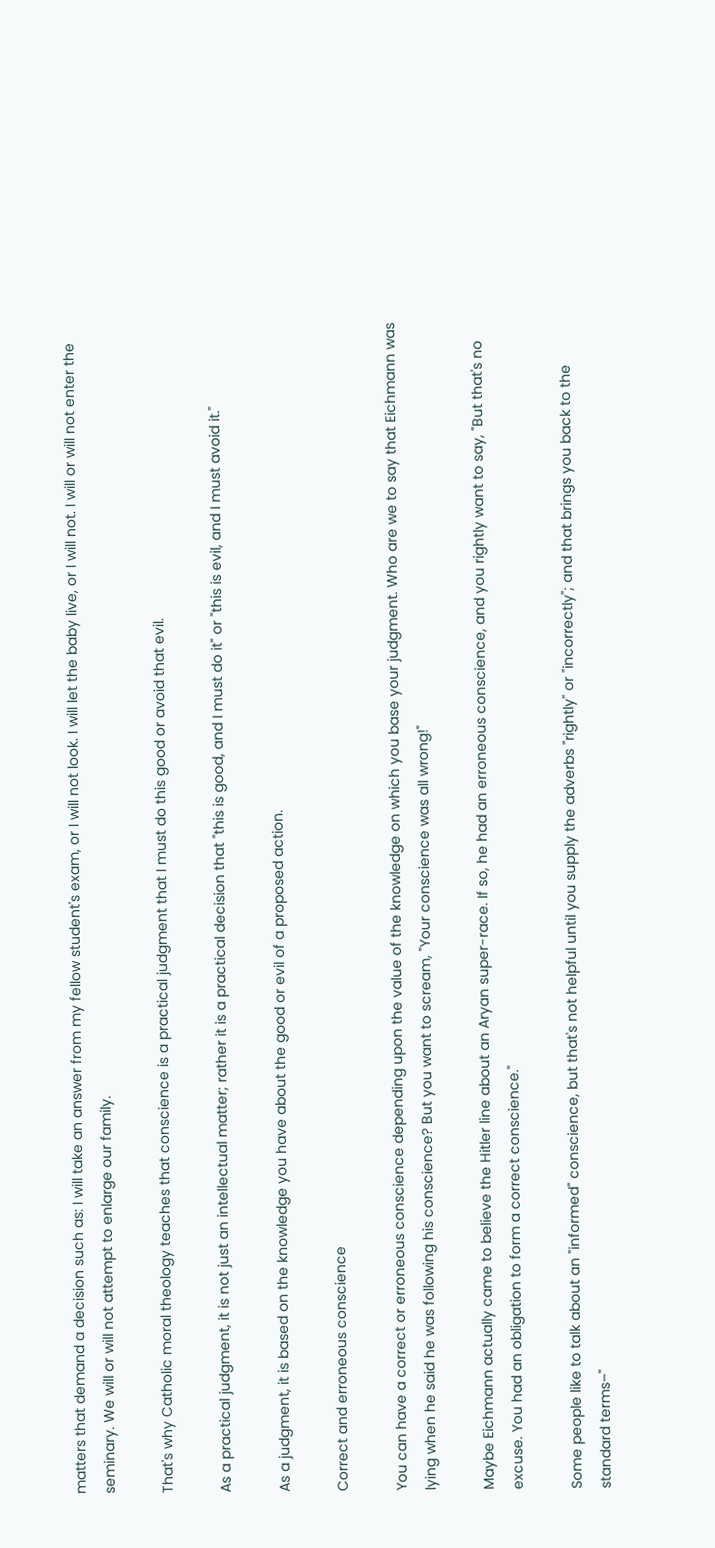matters that demand a decision such as: I will take an answer from my fellow student's exam, or I will not look. I will let the baby live, or I will not. I will or will not enter the seminary. We will or will not attempt to enlarge our family.

That's why Catholic moral theology teaches that conscience is a practical judgment that I must do this good or avoid that evil.

As a practical judgment, it is not just an intellectual matter; rather it is a practical decision that "this is good, and I must do it" or "this is evil, and I must avoid it."

As a judgment, it is based on the knowledge you have about the good or evil of a proposed action.

Correct and erroneous conscience

You can have a correct or erroneous conscience depending upon the value of the knowledge on which you base your judgment. Who are we to say that Eichmann was lying when he said he was following his conscience? But you want to scream, "Your conscience was all wrong!"

Maybe Eichmann actually came to believe the Hitler line about an Aryan super-race. If so, he had an erroneous conscience, and you rightly want to say, "But that's no excuse. You had an obligation to form a correct conscience."

Some people like to talk about an "informed" conscience, but that's not helpful until you supply the adverbs "rightly" or "incorrectly"; and that brings you back to the standard terms–"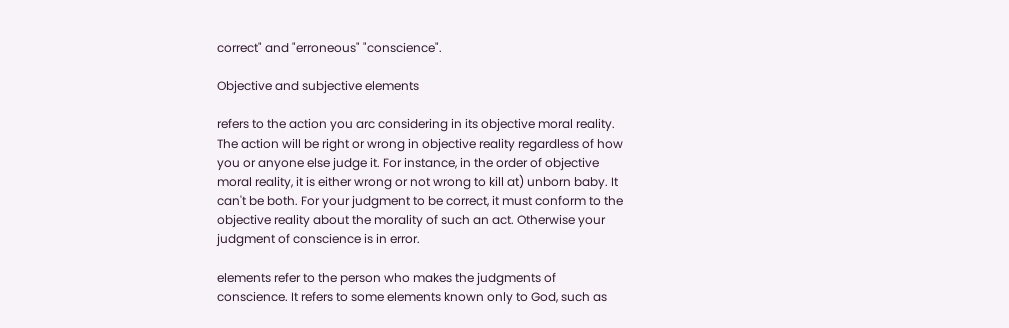correct" and "erroneous" "conscience".

Objective and subjective elements

refers to the action you arc considering in its objective moral reality. The action will be right or wrong in objective reality regardless of how you or anyone else judge it. For instance, in the order of objective moral reality, it is either wrong or not wrong to kill at) unborn baby. It can't be both. For your judgment to be correct, it must conform to the objective reality about the morality of such an act. Otherwise your judgment of conscience is in error.

elements refer to the person who makes the judgments of conscience. It refers to some elements known only to God, such as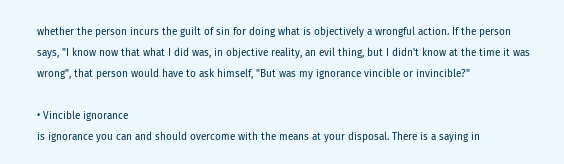whether the person incurs the guilt of sin for doing what is objectively a wrongful action. If the person says, "I know now that what I did was, in objective reality, an evil thing, but I didn't know at the time it was wrong", that person would have to ask himself, "But was my ignorance vincible or invincible?"

• Vincible ignorance
is ignorance you can and should overcome with the means at your disposal. There is a saying in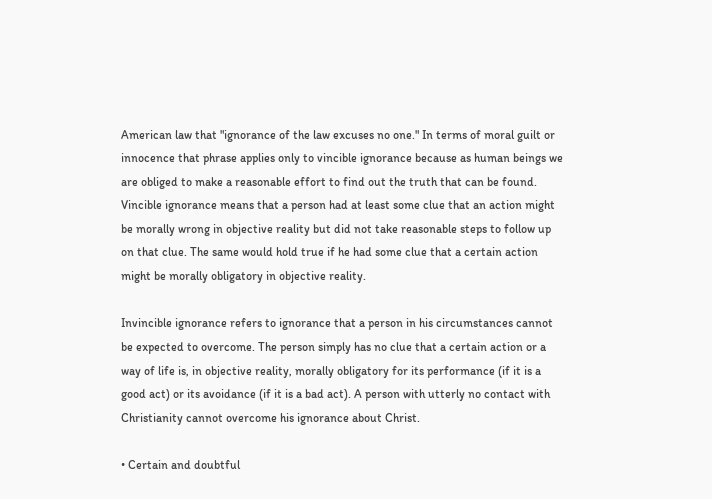American law that "ignorance of the law excuses no one." In terms of moral guilt or innocence that phrase applies only to vincible ignorance because as human beings we are obliged to make a reasonable effort to find out the truth that can be found. Vincible ignorance means that a person had at least some clue that an action might be morally wrong in objective reality but did not take reasonable steps to follow up on that clue. The same would hold true if he had some clue that a certain action might be morally obligatory in objective reality.

Invincible ignorance refers to ignorance that a person in his circumstances cannot be expected to overcome. The person simply has no clue that a certain action or a way of life is, in objective reality, morally obligatory for its performance (if it is a good act) or its avoidance (if it is a bad act). A person with utterly no contact with Christianity cannot overcome his ignorance about Christ.

• Certain and doubtful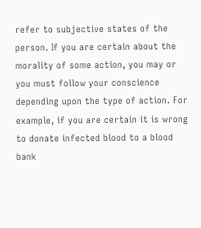refer to subjective states of the person. If you are certain about the morality of some action, you may or you must follow your conscience depending upon the type of action. For example, if you are certain it is wrong to donate infected blood to a blood bank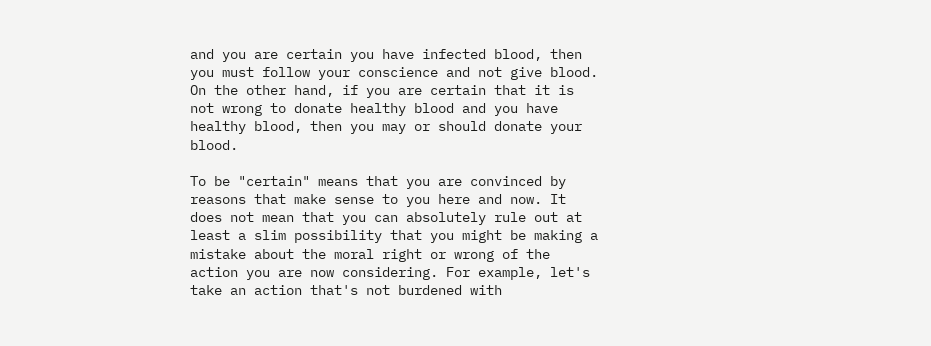and you are certain you have infected blood, then you must follow your conscience and not give blood. On the other hand, if you are certain that it is not wrong to donate healthy blood and you have healthy blood, then you may or should donate your blood.

To be "certain" means that you are convinced by reasons that make sense to you here and now. It does not mean that you can absolutely rule out at least a slim possibility that you might be making a mistake about the moral right or wrong of the action you are now considering. For example, let's take an action that's not burdened with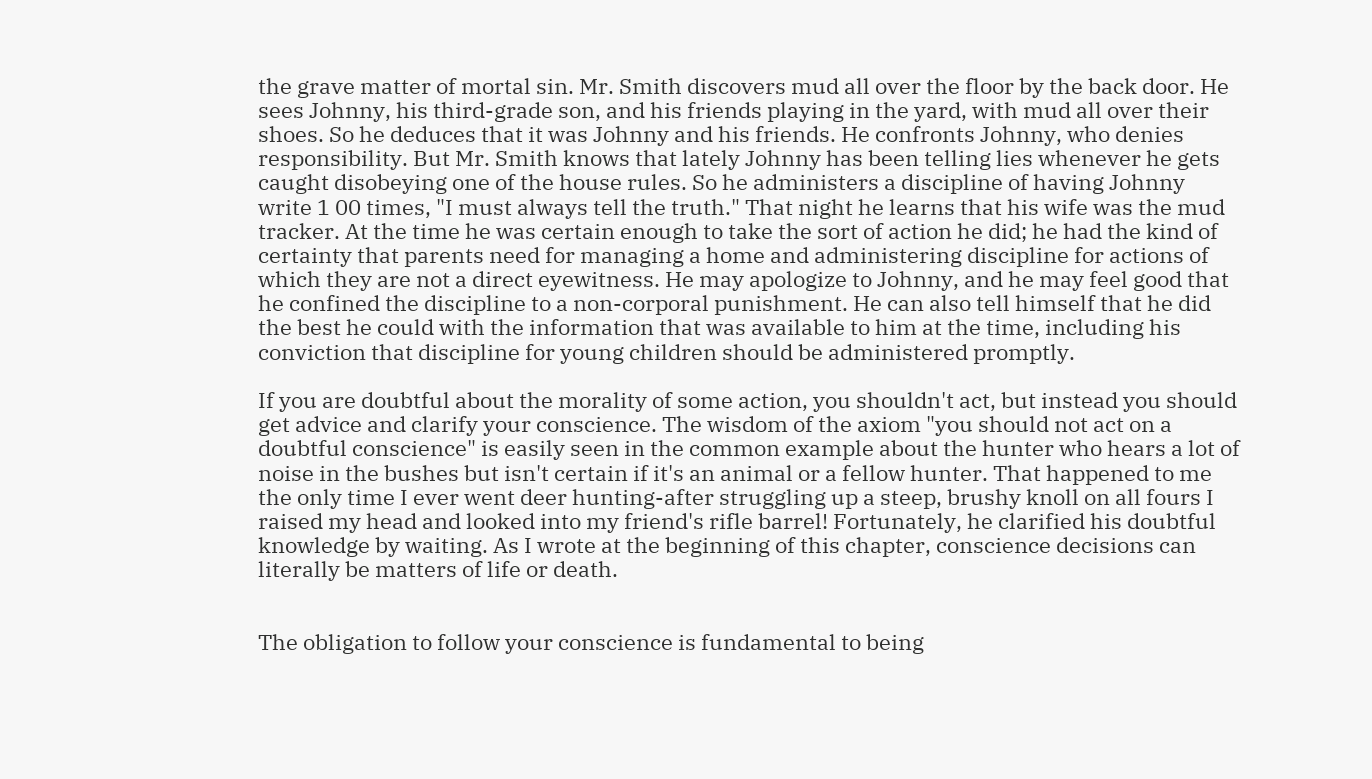the grave matter of mortal sin. Mr. Smith discovers mud all over the floor by the back door. He sees Johnny, his third-grade son, and his friends playing in the yard, with mud all over their shoes. So he deduces that it was Johnny and his friends. He confronts Johnny, who denies responsibility. But Mr. Smith knows that lately Johnny has been telling lies whenever he gets caught disobeying one of the house rules. So he administers a discipline of having Johnny write 1 00 times, "I must always tell the truth." That night he learns that his wife was the mud tracker. At the time he was certain enough to take the sort of action he did; he had the kind of certainty that parents need for managing a home and administering discipline for actions of which they are not a direct eyewitness. He may apologize to Johnny, and he may feel good that he confined the discipline to a non-corporal punishment. He can also tell himself that he did the best he could with the information that was available to him at the time, including his conviction that discipline for young children should be administered promptly.

If you are doubtful about the morality of some action, you shouldn't act, but instead you should get advice and clarify your conscience. The wisdom of the axiom "you should not act on a doubtful conscience" is easily seen in the common example about the hunter who hears a lot of noise in the bushes but isn't certain if it's an animal or a fellow hunter. That happened to me the only time I ever went deer hunting-after struggling up a steep, brushy knoll on all fours I raised my head and looked into my friend's rifle barrel! Fortunately, he clarified his doubtful knowledge by waiting. As I wrote at the beginning of this chapter, conscience decisions can literally be matters of life or death.


The obligation to follow your conscience is fundamental to being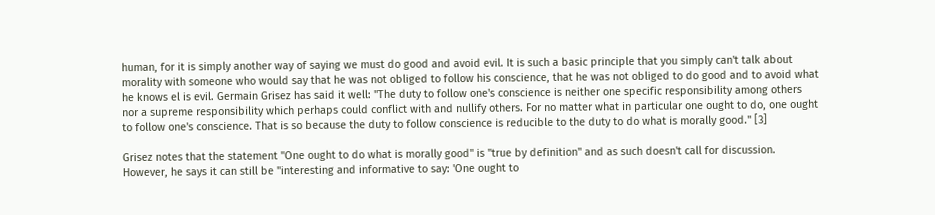human, for it is simply another way of saying we must do good and avoid evil. It is such a basic principle that you simply can't talk about morality with someone who would say that he was not obliged to follow his conscience, that he was not obliged to do good and to avoid what he knows el is evil. Germain Grisez has said it well: "The duty to follow one's conscience is neither one specific responsibility among others nor a supreme responsibility which perhaps could conflict with and nullify others. For no matter what in particular one ought to do, one ought to follow one's conscience. That is so because the duty to follow conscience is reducible to the duty to do what is morally good." [3]

Grisez notes that the statement "One ought to do what is morally good" is "true by definition" and as such doesn't call for discussion. However, he says it can still be "interesting and informative to say: 'One ought to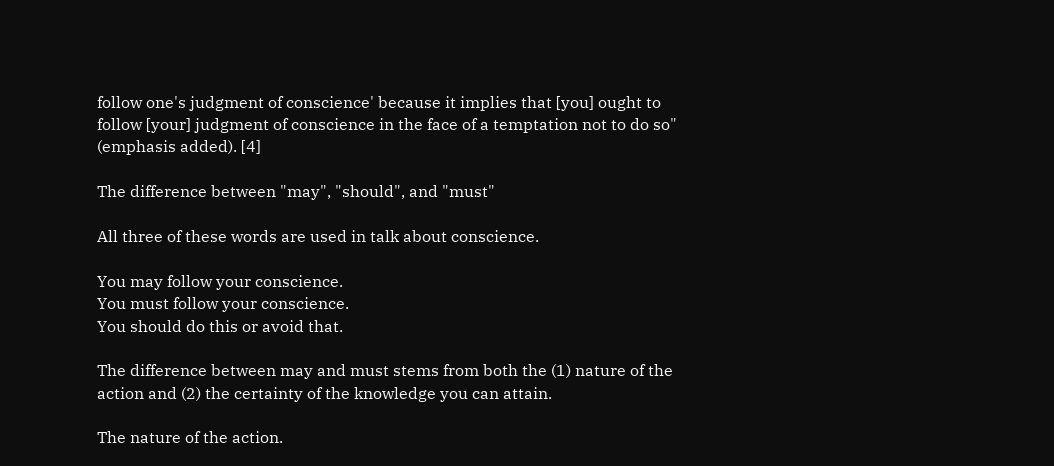follow one's judgment of conscience' because it implies that [you] ought to follow [your] judgment of conscience in the face of a temptation not to do so" (emphasis added). [4]

The difference between "may", "should", and "must"

All three of these words are used in talk about conscience.

You may follow your conscience.
You must follow your conscience.
You should do this or avoid that.

The difference between may and must stems from both the (1) nature of the action and (2) the certainty of the knowledge you can attain.

The nature of the action.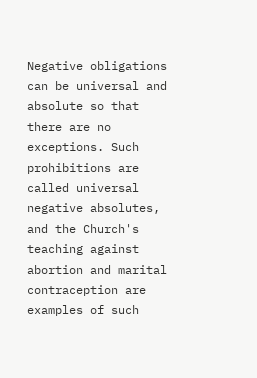Negative obligations can be universal and absolute so that there are no exceptions. Such prohibitions are called universal negative absolutes, and the Church's teaching against abortion and marital contraception are examples of such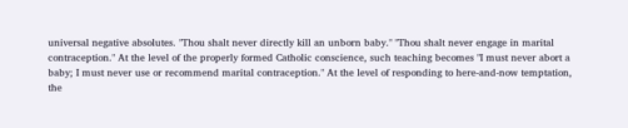universal negative absolutes. "Thou shalt never directly kill an unborn baby." "Thou shalt never engage in marital contraception." At the level of the properly formed Catholic conscience, such teaching becomes "I must never abort a baby; I must never use or recommend marital contraception." At the level of responding to here-and-now temptation, the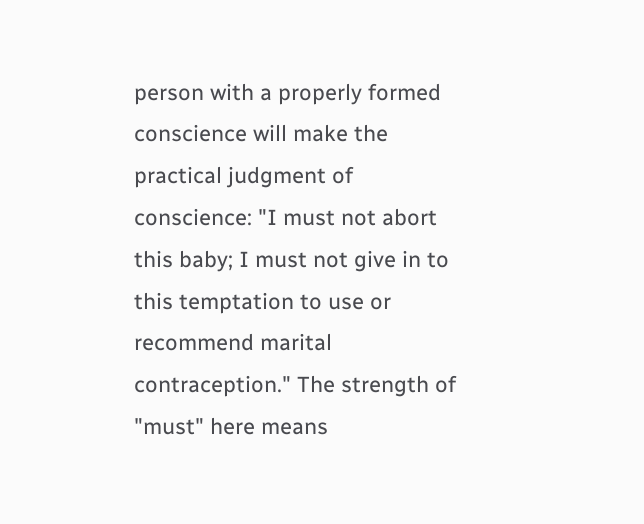person with a properly formed conscience will make the practical judgment of conscience: "I must not abort this baby; I must not give in to this temptation to use or recommend marital contraception." The strength of "must" here means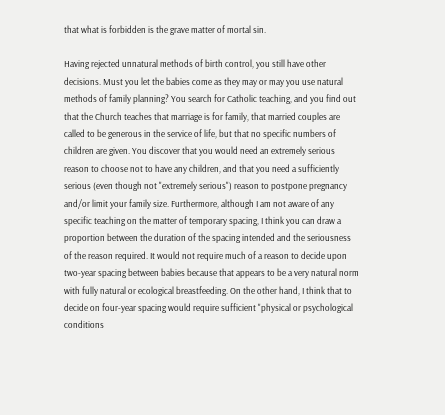that what is forbidden is the grave matter of mortal sin.

Having rejected unnatural methods of birth control, you still have other decisions. Must you let the babies come as they may or may you use natural methods of family planning? You search for Catholic teaching, and you find out that the Church teaches that marriage is for family, that married couples are called to be generous in the service of life, but that no specific numbers of children are given. You discover that you would need an extremely serious reason to choose not to have any children, and that you need a sufficiently serious (even though not "extremely serious") reason to postpone pregnancy and/or limit your family size. Furthermore, although I am not aware of any specific teaching on the matter of temporary spacing, I think you can draw a proportion between the duration of the spacing intended and the seriousness of the reason required. It would not require much of a reason to decide upon two-year spacing between babies because that appears to be a very natural norm with fully natural or ecological breastfeeding. On the other hand, I think that to decide on four-year spacing would require sufficient "physical or psychological conditions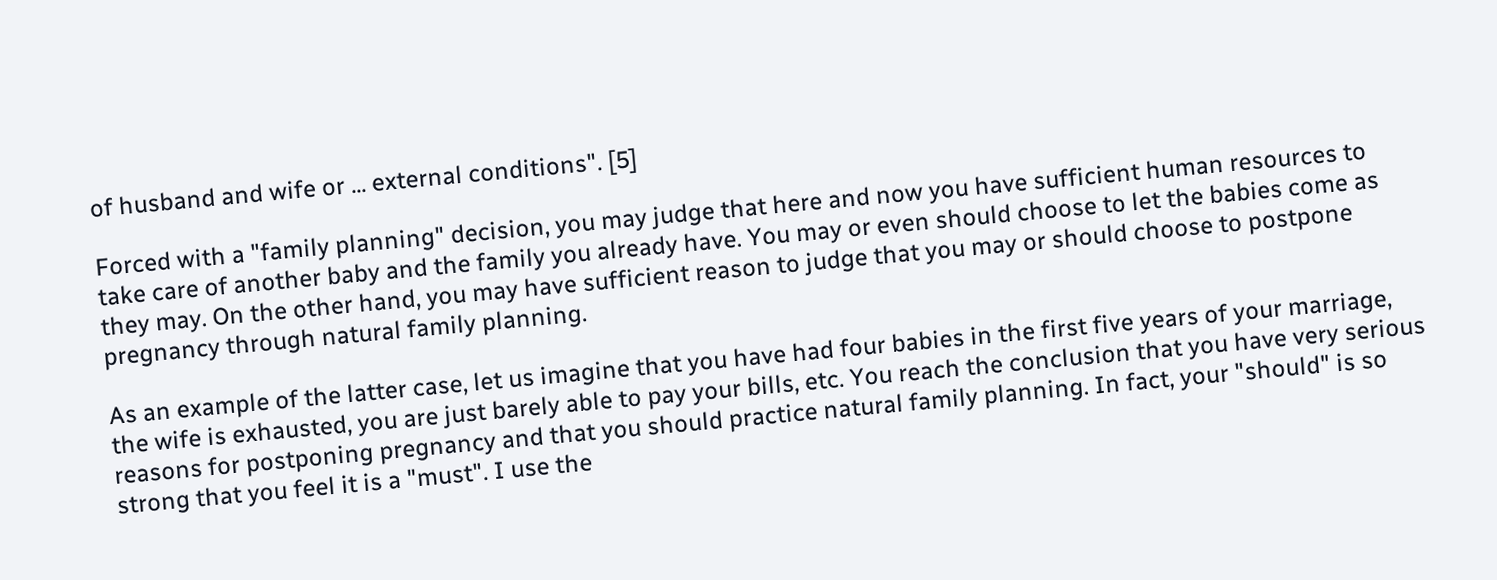of husband and wife or ... external conditions". [5]

Forced with a "family planning" decision, you may judge that here and now you have sufficient human resources to take care of another baby and the family you already have. You may or even should choose to let the babies come as they may. On the other hand, you may have sufficient reason to judge that you may or should choose to postpone pregnancy through natural family planning.

As an example of the latter case, let us imagine that you have had four babies in the first five years of your marriage, the wife is exhausted, you are just barely able to pay your bills, etc. You reach the conclusion that you have very serious reasons for postponing pregnancy and that you should practice natural family planning. In fact, your "should" is so strong that you feel it is a "must". I use the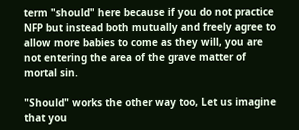term "should" here because if you do not practice NFP but instead both mutually and freely agree to allow more babies to come as they will, you are not entering the area of the grave matter of mortal sin.

"Should" works the other way too, Let us imagine that you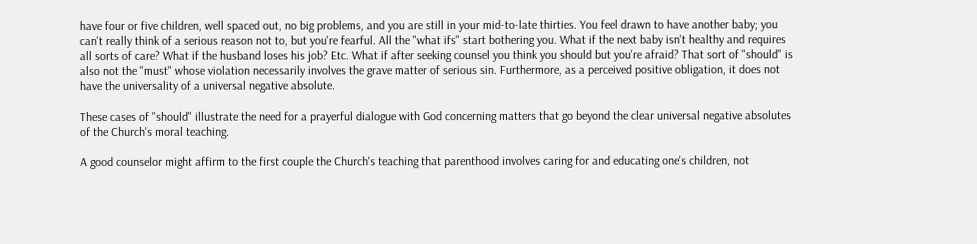have four or five children, well spaced out, no big problems, and you are still in your mid-to-late thirties. You feel drawn to have another baby; you can't really think of a serious reason not to, but you're fearful. All the "what ifs" start bothering you. What if the next baby isn't healthy and requires all sorts of care? What if the husband loses his job? Etc. What if after seeking counsel you think you should but you're afraid? That sort of "should" is also not the "must" whose violation necessarily involves the grave matter of serious sin. Furthermore, as a perceived positive obligation, it does not have the universality of a universal negative absolute.

These cases of "should" illustrate the need for a prayerful dialogue with God concerning matters that go beyond the clear universal negative absolutes of the Church's moral teaching.

A good counselor might affirm to the first couple the Church's teaching that parenthood involves caring for and educating one's children, not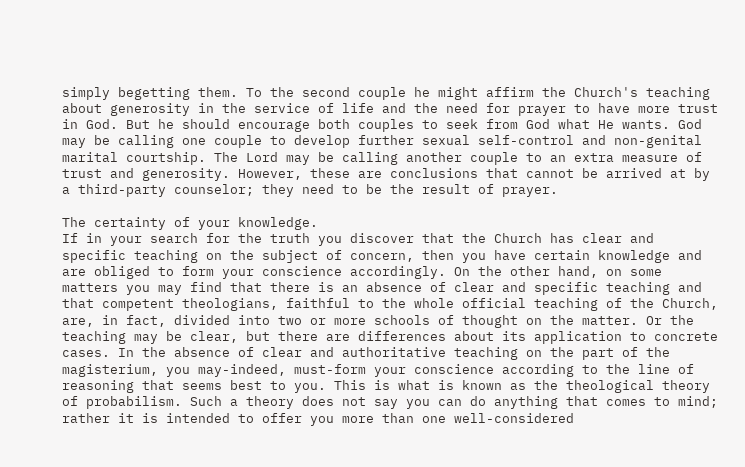simply begetting them. To the second couple he might affirm the Church's teaching about generosity in the service of life and the need for prayer to have more trust in God. But he should encourage both couples to seek from God what He wants. God may be calling one couple to develop further sexual self-control and non-genital marital courtship. The Lord may be calling another couple to an extra measure of trust and generosity. However, these are conclusions that cannot be arrived at by a third-party counselor; they need to be the result of prayer.

The certainty of your knowledge.
If in your search for the truth you discover that the Church has clear and specific teaching on the subject of concern, then you have certain knowledge and are obliged to form your conscience accordingly. On the other hand, on some matters you may find that there is an absence of clear and specific teaching and that competent theologians, faithful to the whole official teaching of the Church, are, in fact, divided into two or more schools of thought on the matter. Or the teaching may be clear, but there are differences about its application to concrete cases. In the absence of clear and authoritative teaching on the part of the magisterium, you may-indeed, must-form your conscience according to the line of reasoning that seems best to you. This is what is known as the theological theory of probabilism. Such a theory does not say you can do anything that comes to mind; rather it is intended to offer you more than one well-considered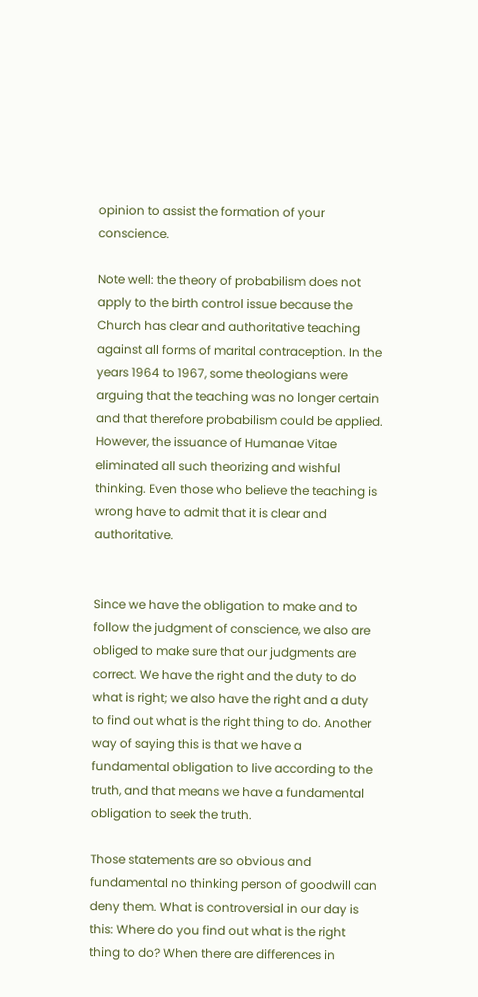opinion to assist the formation of your conscience.

Note well: the theory of probabilism does not apply to the birth control issue because the Church has clear and authoritative teaching against all forms of marital contraception. In the years 1964 to 1967, some theologians were arguing that the teaching was no longer certain and that therefore probabilism could be applied. However, the issuance of Humanae Vitae eliminated all such theorizing and wishful thinking. Even those who believe the teaching is wrong have to admit that it is clear and authoritative.


Since we have the obligation to make and to follow the judgment of conscience, we also are obliged to make sure that our judgments are correct. We have the right and the duty to do what is right; we also have the right and a duty to find out what is the right thing to do. Another way of saying this is that we have a fundamental obligation to live according to the truth, and that means we have a fundamental obligation to seek the truth.

Those statements are so obvious and fundamental no thinking person of goodwill can deny them. What is controversial in our day is this: Where do you find out what is the right thing to do? When there are differences in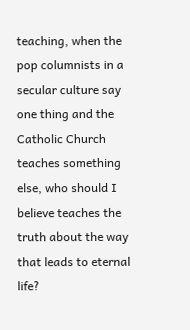teaching, when the pop columnists in a secular culture say one thing and the Catholic Church teaches something else, who should I believe teaches the truth about the way that leads to eternal life?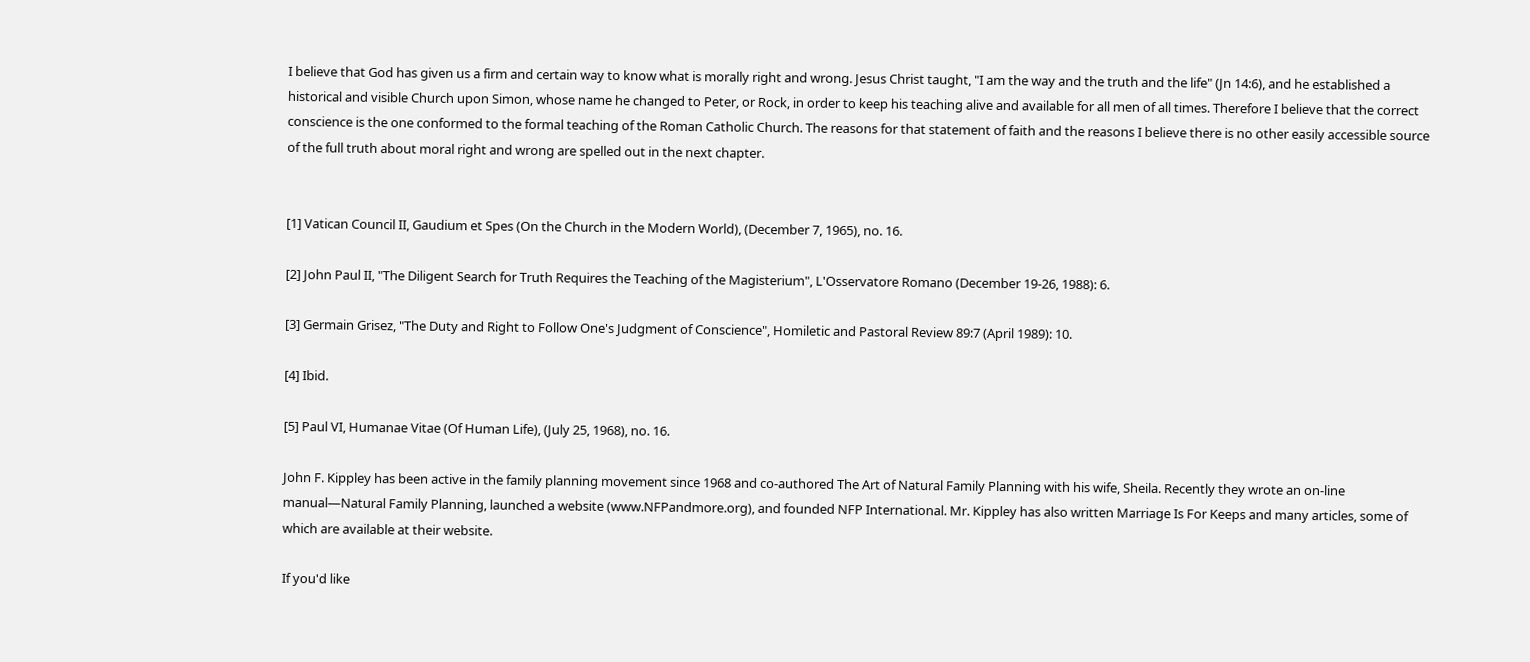I believe that God has given us a firm and certain way to know what is morally right and wrong. Jesus Christ taught, "I am the way and the truth and the life" (Jn 14:6), and he established a historical and visible Church upon Simon, whose name he changed to Peter, or Rock, in order to keep his teaching alive and available for all men of all times. Therefore I believe that the correct conscience is the one conformed to the formal teaching of the Roman Catholic Church. The reasons for that statement of faith and the reasons I believe there is no other easily accessible source of the full truth about moral right and wrong are spelled out in the next chapter.


[1] Vatican Council II, Gaudium et Spes (On the Church in the Modern World), (December 7, 1965), no. 16.

[2] John Paul II, "The Diligent Search for Truth Requires the Teaching of the Magisterium", L'Osservatore Romano (December 19-26, 1988): 6.

[3] Germain Grisez, "The Duty and Right to Follow One's Judgment of Conscience", Homiletic and Pastoral Review 89:7 (April 1989): 10.

[4] Ibid.

[5] Paul VI, Humanae Vitae (Of Human Life), (July 25, 1968), no. 16.

John F. Kippley has been active in the family planning movement since 1968 and co-authored The Art of Natural Family Planning with his wife, Sheila. Recently they wrote an on-line manual—Natural Family Planning, launched a website (www.NFPandmore.org), and founded NFP International. Mr. Kippley has also written Marriage Is For Keeps and many articles, some of which are available at their website.

If you'd like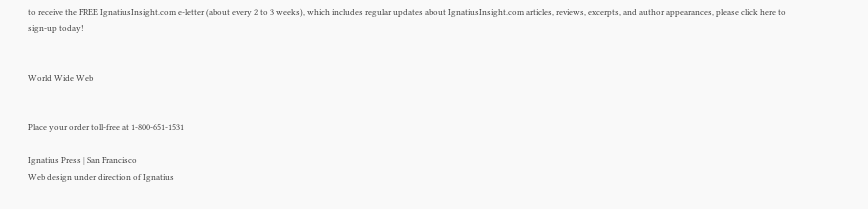to receive the FREE IgnatiusInsight.com e-letter (about every 2 to 3 weeks), which includes regular updates about IgnatiusInsight.com articles, reviews, excerpts, and author appearances, please click here to sign-up today!


World Wide Web


Place your order toll-free at 1-800-651-1531

Ignatius Press | San Francisco
Web design under direction of Ignatius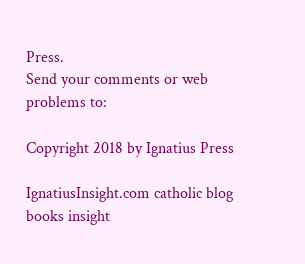Press.
Send your comments or web problems to:

Copyright 2018 by Ignatius Press

IgnatiusInsight.com catholic blog books insight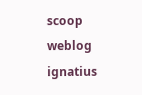scoop weblog ignatius